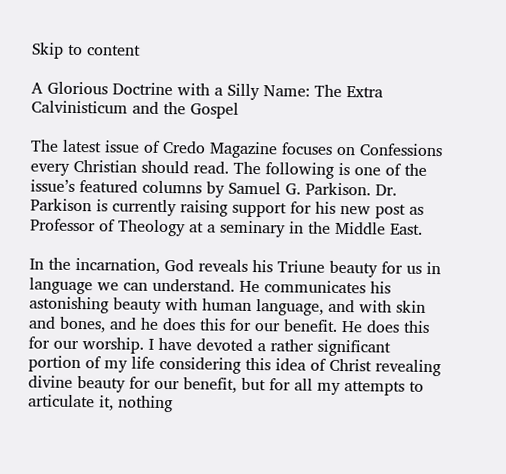Skip to content

A Glorious Doctrine with a Silly Name: The Extra Calvinisticum and the Gospel

The latest issue of Credo Magazine focuses on Confessions every Christian should read. The following is one of the issue’s featured columns by Samuel G. Parkison. Dr. Parkison is currently raising support for his new post as Professor of Theology at a seminary in the Middle East.

In the incarnation, God reveals his Triune beauty for us in language we can understand. He communicates his astonishing beauty with human language, and with skin and bones, and he does this for our benefit. He does this for our worship. I have devoted a rather significant portion of my life considering this idea of Christ revealing divine beauty for our benefit, but for all my attempts to articulate it, nothing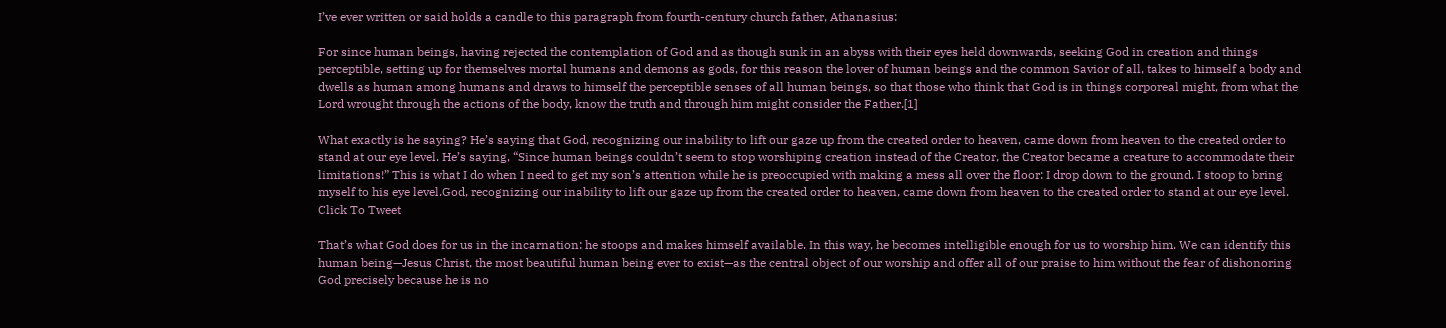I’ve ever written or said holds a candle to this paragraph from fourth-century church father, Athanasius:

For since human beings, having rejected the contemplation of God and as though sunk in an abyss with their eyes held downwards, seeking God in creation and things perceptible, setting up for themselves mortal humans and demons as gods, for this reason the lover of human beings and the common Savior of all, takes to himself a body and dwells as human among humans and draws to himself the perceptible senses of all human beings, so that those who think that God is in things corporeal might, from what the Lord wrought through the actions of the body, know the truth and through him might consider the Father.[1]

What exactly is he saying? He’s saying that God, recognizing our inability to lift our gaze up from the created order to heaven, came down from heaven to the created order to stand at our eye level. He’s saying, “Since human beings couldn’t seem to stop worshiping creation instead of the Creator, the Creator became a creature to accommodate their limitations!” This is what I do when I need to get my son’s attention while he is preoccupied with making a mess all over the floor: I drop down to the ground. I stoop to bring myself to his eye level.God, recognizing our inability to lift our gaze up from the created order to heaven, came down from heaven to the created order to stand at our eye level. Click To Tweet

That’s what God does for us in the incarnation: he stoops and makes himself available. In this way, he becomes intelligible enough for us to worship him. We can identify this human being—Jesus Christ, the most beautiful human being ever to exist—as the central object of our worship and offer all of our praise to him without the fear of dishonoring God precisely because he is no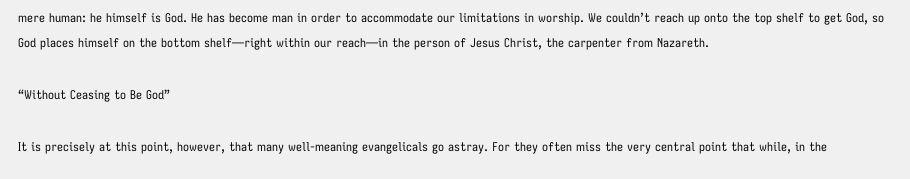mere human: he himself is God. He has become man in order to accommodate our limitations in worship. We couldn’t reach up onto the top shelf to get God, so God places himself on the bottom shelf—right within our reach—in the person of Jesus Christ, the carpenter from Nazareth.

“Without Ceasing to Be God”

It is precisely at this point, however, that many well-meaning evangelicals go astray. For they often miss the very central point that while, in the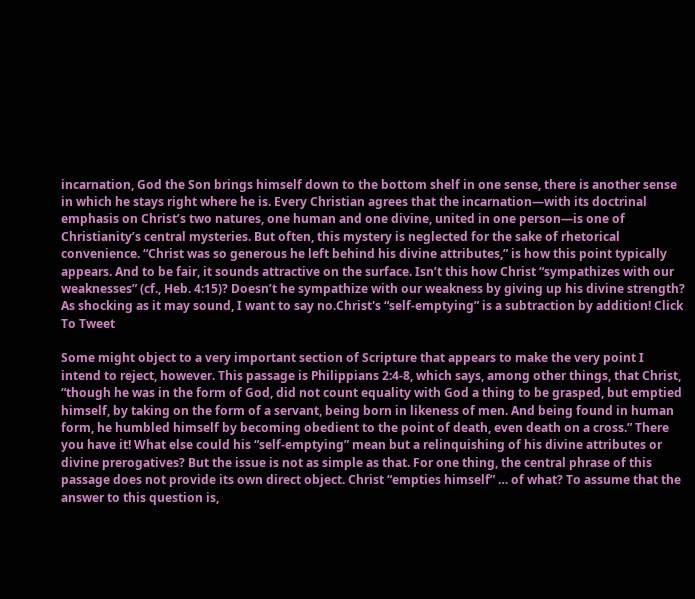incarnation, God the Son brings himself down to the bottom shelf in one sense, there is another sense in which he stays right where he is. Every Christian agrees that the incarnation—with its doctrinal emphasis on Christ’s two natures, one human and one divine, united in one person—is one of Christianity’s central mysteries. But often, this mystery is neglected for the sake of rhetorical convenience. “Christ was so generous he left behind his divine attributes,” is how this point typically appears. And to be fair, it sounds attractive on the surface. Isn’t this how Christ “sympathizes with our weaknesses” (cf., Heb. 4:15)? Doesn’t he sympathize with our weakness by giving up his divine strength? As shocking as it may sound, I want to say no.Christ's “self-emptying” is a subtraction by addition! Click To Tweet

Some might object to a very important section of Scripture that appears to make the very point I intend to reject, however. This passage is Philippians 2:4-8, which says, among other things, that Christ, “though he was in the form of God, did not count equality with God a thing to be grasped, but emptied himself, by taking on the form of a servant, being born in likeness of men. And being found in human form, he humbled himself by becoming obedient to the point of death, even death on a cross.” There you have it! What else could his “self-emptying” mean but a relinquishing of his divine attributes or divine prerogatives? But the issue is not as simple as that. For one thing, the central phrase of this passage does not provide its own direct object. Christ “empties himself” … of what? To assume that the answer to this question is,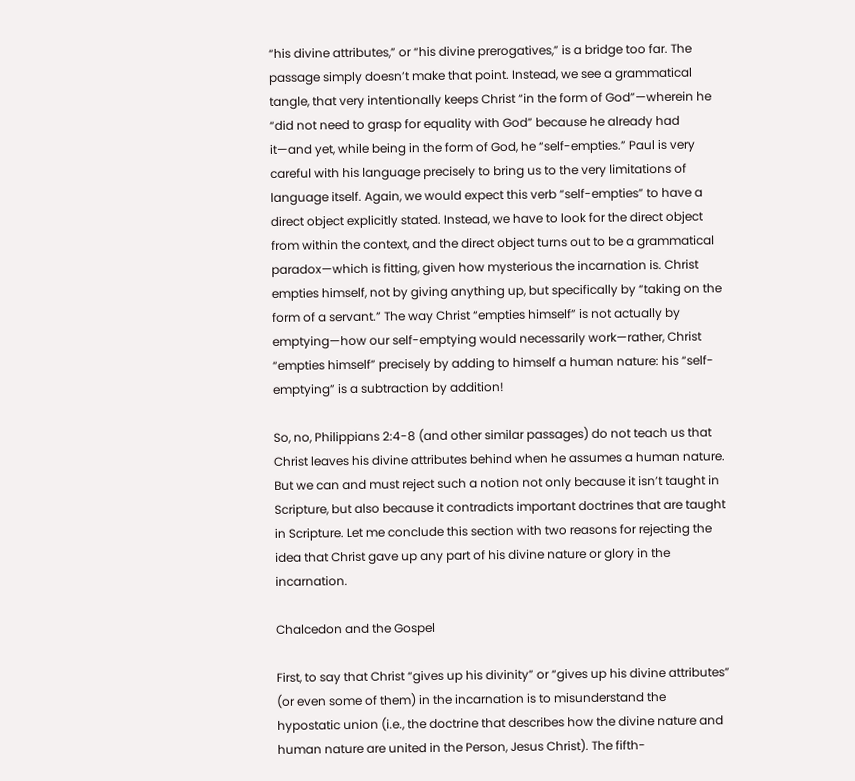“his divine attributes,” or “his divine prerogatives,” is a bridge too far. The passage simply doesn’t make that point. Instead, we see a grammatical tangle, that very intentionally keeps Christ “in the form of God”—wherein he “did not need to grasp for equality with God” because he already had it—and yet, while being in the form of God, he “self-empties.” Paul is very careful with his language precisely to bring us to the very limitations of language itself. Again, we would expect this verb “self-empties” to have a direct object explicitly stated. Instead, we have to look for the direct object from within the context, and the direct object turns out to be a grammatical paradox—which is fitting, given how mysterious the incarnation is. Christ empties himself, not by giving anything up, but specifically by “taking on the form of a servant.” The way Christ “empties himself” is not actually by emptying—how our self-emptying would necessarily work—rather, Christ “empties himself” precisely by adding to himself a human nature: his “self-emptying” is a subtraction by addition!

So, no, Philippians 2:4-8 (and other similar passages) do not teach us that Christ leaves his divine attributes behind when he assumes a human nature. But we can and must reject such a notion not only because it isn’t taught in Scripture, but also because it contradicts important doctrines that are taught in Scripture. Let me conclude this section with two reasons for rejecting the idea that Christ gave up any part of his divine nature or glory in the incarnation.

Chalcedon and the Gospel

First, to say that Christ “gives up his divinity” or “gives up his divine attributes” (or even some of them) in the incarnation is to misunderstand the hypostatic union (i.e., the doctrine that describes how the divine nature and human nature are united in the Person, Jesus Christ). The fifth-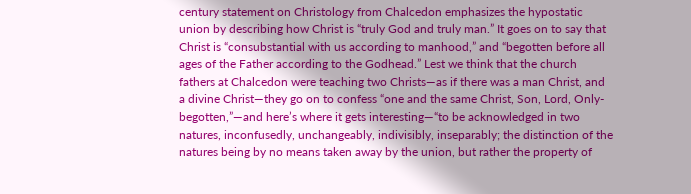century statement on Christology from Chalcedon emphasizes the hypostatic union by describing how Christ is “truly God and truly man.” It goes on to say that Christ is “consubstantial with us according to manhood,” and “begotten before all ages of the Father according to the Godhead.” Lest we think that the church fathers at Chalcedon were teaching two Christs—as if there was a man Christ, and a divine Christ—they go on to confess “one and the same Christ, Son, Lord, Only-begotten,”—and here’s where it gets interesting—“to be acknowledged in two natures, inconfusedly, unchangeably, indivisibly, inseparably; the distinction of the natures being by no means taken away by the union, but rather the property of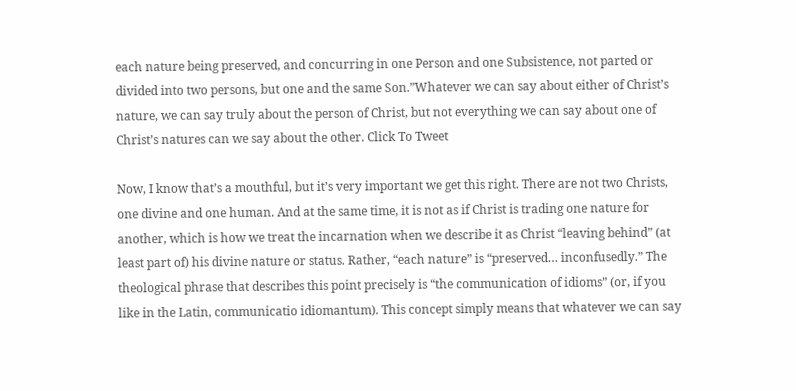each nature being preserved, and concurring in one Person and one Subsistence, not parted or divided into two persons, but one and the same Son.”Whatever we can say about either of Christ’s nature, we can say truly about the person of Christ, but not everything we can say about one of Christ’s natures can we say about the other. Click To Tweet

Now, I know that’s a mouthful, but it’s very important we get this right. There are not two Christs, one divine and one human. And at the same time, it is not as if Christ is trading one nature for another, which is how we treat the incarnation when we describe it as Christ “leaving behind” (at least part of) his divine nature or status. Rather, “each nature” is “preserved… inconfusedly.” The theological phrase that describes this point precisely is “the communication of idioms” (or, if you like in the Latin, communicatio idiomantum). This concept simply means that whatever we can say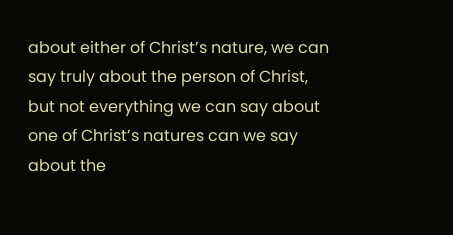about either of Christ’s nature, we can say truly about the person of Christ, but not everything we can say about one of Christ’s natures can we say about the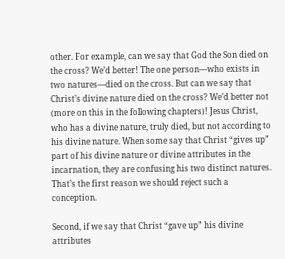other. For example, can we say that God the Son died on the cross? We’d better! The one person—who exists in two natures—died on the cross. But can we say that Christ’s divine nature died on the cross? We’d better not (more on this in the following chapters)! Jesus Christ, who has a divine nature, truly died, but not according to his divine nature. When some say that Christ “gives up” part of his divine nature or divine attributes in the incarnation, they are confusing his two distinct natures. That’s the first reason we should reject such a conception.

Second, if we say that Christ “gave up” his divine attributes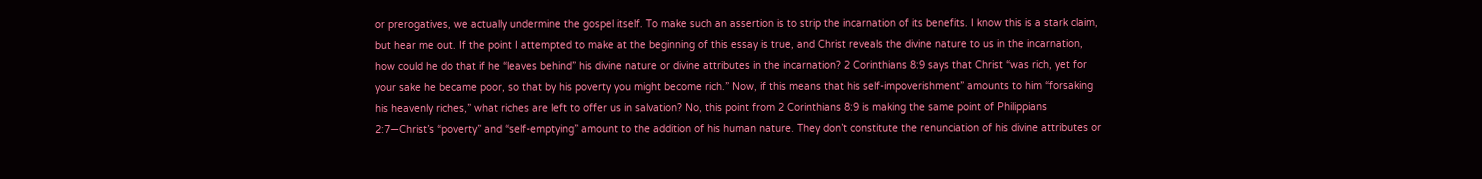or prerogatives, we actually undermine the gospel itself. To make such an assertion is to strip the incarnation of its benefits. I know this is a stark claim, but hear me out. If the point I attempted to make at the beginning of this essay is true, and Christ reveals the divine nature to us in the incarnation, how could he do that if he “leaves behind” his divine nature or divine attributes in the incarnation? 2 Corinthians 8:9 says that Christ “was rich, yet for your sake he became poor, so that by his poverty you might become rich.” Now, if this means that his self-impoverishment” amounts to him “forsaking his heavenly riches,” what riches are left to offer us in salvation? No, this point from 2 Corinthians 8:9 is making the same point of Philippians 2:7—Christ’s “poverty” and “self-emptying” amount to the addition of his human nature. They don’t constitute the renunciation of his divine attributes or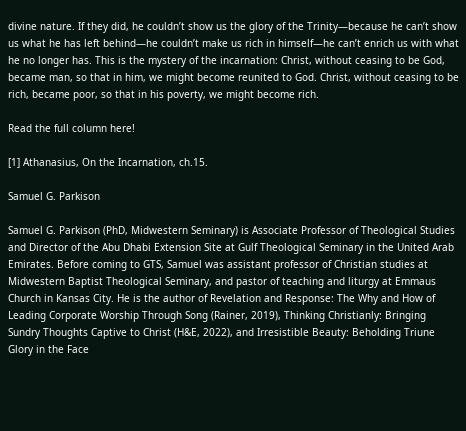divine nature. If they did, he couldn’t show us the glory of the Trinity—because he can’t show us what he has left behind—he couldn’t make us rich in himself—he can’t enrich us with what he no longer has. This is the mystery of the incarnation: Christ, without ceasing to be God, became man, so that in him, we might become reunited to God. Christ, without ceasing to be rich, became poor, so that in his poverty, we might become rich.

Read the full column here!

[1] Athanasius, On the Incarnation, ch.15.

Samuel G. Parkison

Samuel G. Parkison (PhD, Midwestern Seminary) is Associate Professor of Theological Studies and Director of the Abu Dhabi Extension Site at Gulf Theological Seminary in the United Arab Emirates. Before coming to GTS, Samuel was assistant professor of Christian studies at Midwestern Baptist Theological Seminary, and pastor of teaching and liturgy at Emmaus Church in Kansas City. He is the author of Revelation and Response: The Why and How of Leading Corporate Worship Through Song (Rainer, 2019), Thinking Christianly: Bringing Sundry Thoughts Captive to Christ (H&E, 2022), and Irresistible Beauty: Beholding Triune Glory in the Face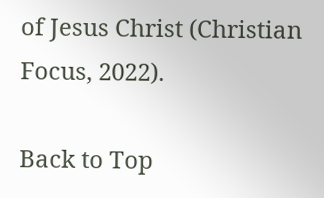of Jesus Christ (Christian Focus, 2022).

Back to Top